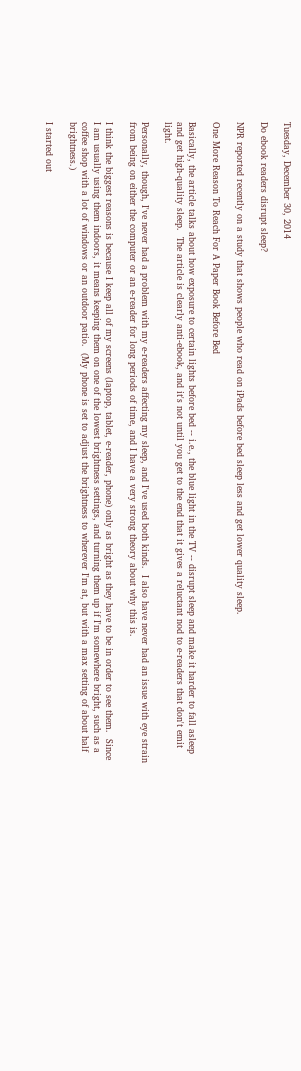Tuesday, December 30, 2014

Do ebook readers disrupt sleep?

NPR reported recently on a study that shows people who read on iPads before bed sleep less and get lower quality sleep.

One More Reason To Reach For A Paper Book Before Bed

Basically, the article talks about how exposure to certain lights before bed -- i.e., the blue light in the TV -- disrupt sleep and make it harder to fall asleep and get high-quality sleep.  The article is clearly anti-ebook, and it's not until you get to the end that it gives a reluctant nod to e-readers that don't emit light.

Personally, though, I've never had a problem with my e-readers affecting my sleep, and I've used both kinds.  I also have never had an issue with eye strain from being on either the computer or an e-reader for long periods of time, and I have a very strong theory about why this is.

I think the biggest reasons is because I keep all of my screens (laptop, tablet, e-reader, phone) only as bright as they have to be in order to see them.  Since I am usually using them indoors, it means keeping them on one of the lowest brightness settings, and turning them up if I'm somewhere bright, such as a coffee shop with a lot of windows or an outdoor patio.  (My phone is set to adjust the brightness to wherever I'm at, but with a max setting of about half brightness.)

I started out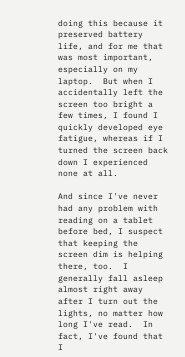doing this because it preserved battery life, and for me that was most important, especially on my laptop.  But when I accidentally left the screen too bright a few times, I found I quickly developed eye fatigue, whereas if I turned the screen back down I experienced none at all.

And since I've never had any problem with reading on a tablet before bed, I suspect that keeping the screen dim is helping there, too.  I generally fall asleep almost right away after I turn out the lights, no matter how long I've read.  In fact, I've found that I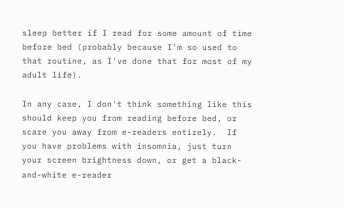sleep better if I read for some amount of time before bed (probably because I'm so used to that routine, as I've done that for most of my adult life).

In any case, I don't think something like this should keep you from reading before bed, or scare you away from e-readers entirely.  If you have problems with insomnia, just turn your screen brightness down, or get a black-and-white e-reader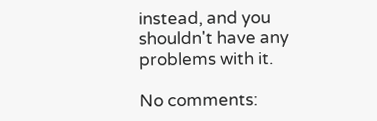instead, and you shouldn't have any problems with it.

No comments: